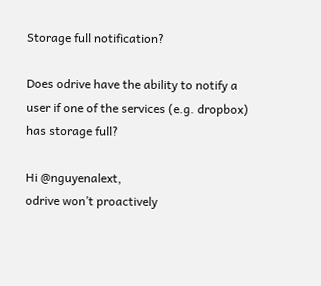Storage full notification?

Does odrive have the ability to notify a user if one of the services (e.g. dropbox) has storage full?

Hi @nguyenalext,
odrive won’t proactively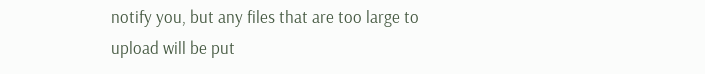notify you, but any files that are too large to upload will be put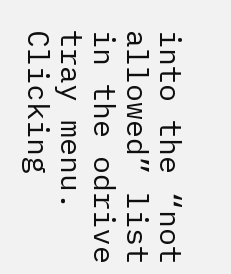into the “not allowed” list in the odrive tray menu. Clicking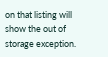on that listing will show the out of storage exception.